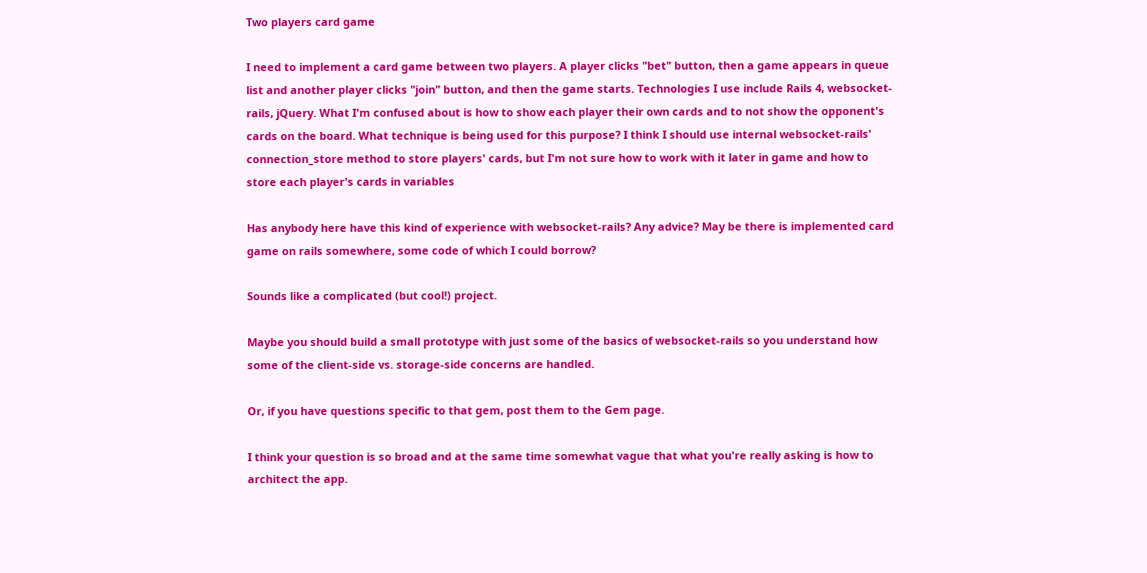Two players card game

I need to implement a card game between two players. A player clicks "bet" button, then a game appears in queue list and another player clicks "join" button, and then the game starts. Technologies I use include Rails 4, websocket-rails, jQuery. What I'm confused about is how to show each player their own cards and to not show the opponent's cards on the board. What technique is being used for this purpose? I think I should use internal websocket-rails' connection_store method to store players' cards, but I'm not sure how to work with it later in game and how to store each player's cards in variables

Has anybody here have this kind of experience with websocket-rails? Any advice? May be there is implemented card game on rails somewhere, some code of which I could borrow?

Sounds like a complicated (but cool!) project.

Maybe you should build a small prototype with just some of the basics of websocket-rails so you understand how some of the client-side vs. storage-side concerns are handled.

Or, if you have questions specific to that gem, post them to the Gem page.

I think your question is so broad and at the same time somewhat vague that what you're really asking is how to architect the app.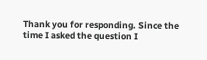Thank you for responding. Since the time I asked the question I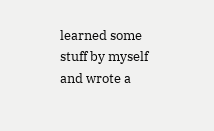learned some stuff by myself and wrote a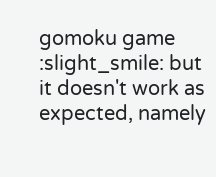gomoku game :slight_smile: but it doesn't work as expected, namely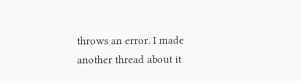throws an error. I made another thread about it